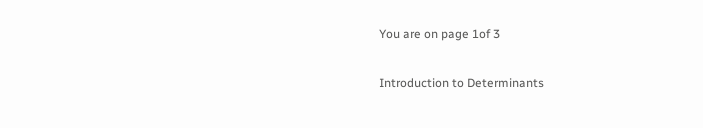You are on page 1of 3

Introduction to Determinants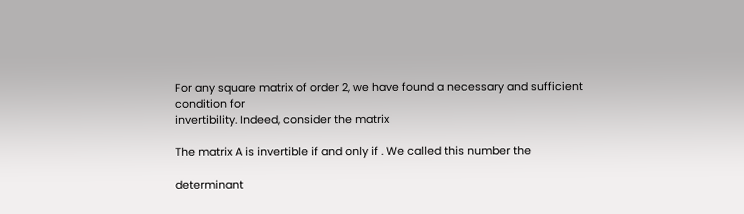For any square matrix of order 2, we have found a necessary and sufficient condition for
invertibility. Indeed, consider the matrix

The matrix A is invertible if and only if . We called this number the

determinant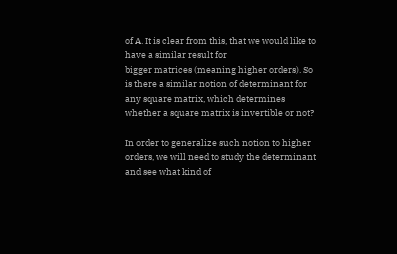of A. It is clear from this, that we would like to have a similar result for
bigger matrices (meaning higher orders). So is there a similar notion of determinant for
any square matrix, which determines whether a square matrix is invertible or not?

In order to generalize such notion to higher orders, we will need to study the determinant
and see what kind of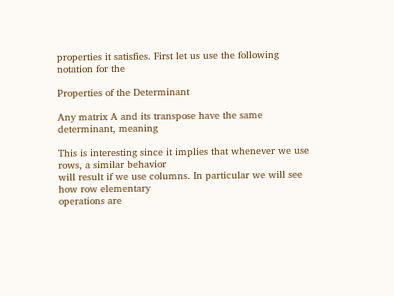properties it satisfies. First let us use the following notation for the

Properties of the Determinant

Any matrix A and its transpose have the same determinant, meaning

This is interesting since it implies that whenever we use rows, a similar behavior
will result if we use columns. In particular we will see how row elementary
operations are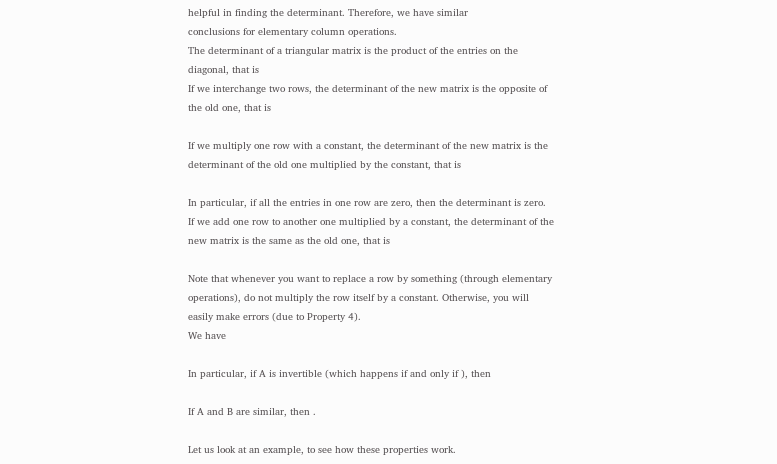helpful in finding the determinant. Therefore, we have similar
conclusions for elementary column operations.
The determinant of a triangular matrix is the product of the entries on the
diagonal, that is
If we interchange two rows, the determinant of the new matrix is the opposite of
the old one, that is

If we multiply one row with a constant, the determinant of the new matrix is the
determinant of the old one multiplied by the constant, that is

In particular, if all the entries in one row are zero, then the determinant is zero.
If we add one row to another one multiplied by a constant, the determinant of the
new matrix is the same as the old one, that is

Note that whenever you want to replace a row by something (through elementary
operations), do not multiply the row itself by a constant. Otherwise, you will
easily make errors (due to Property 4).
We have

In particular, if A is invertible (which happens if and only if ), then

If A and B are similar, then .

Let us look at an example, to see how these properties work.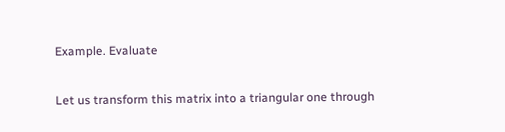Example. Evaluate

Let us transform this matrix into a triangular one through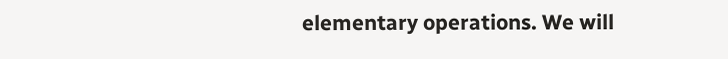elementary operations. We will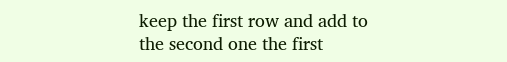keep the first row and add to the second one the first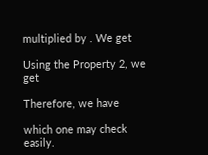multiplied by . We get

Using the Property 2, we get

Therefore, we have

which one may check easily.